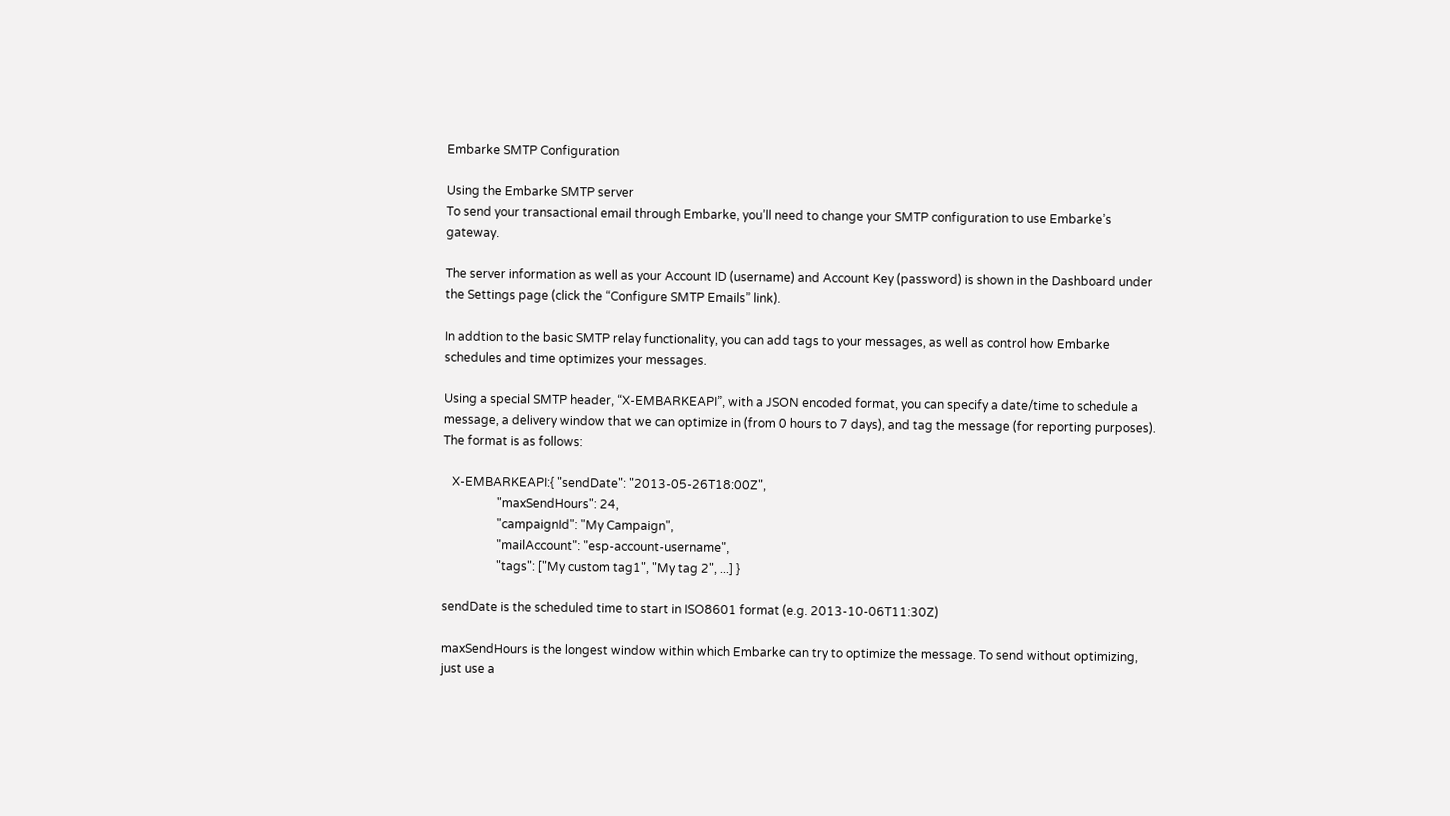Embarke SMTP Configuration

Using the Embarke SMTP server
To send your transactional email through Embarke, you’ll need to change your SMTP configuration to use Embarke’s gateway.

The server information as well as your Account ID (username) and Account Key (password) is shown in the Dashboard under the Settings page (click the “Configure SMTP Emails” link).

In addtion to the basic SMTP relay functionality, you can add tags to your messages, as well as control how Embarke schedules and time optimizes your messages.

Using a special SMTP header, “X-EMBARKEAPI”, with a JSON encoded format, you can specify a date/time to schedule a message, a delivery window that we can optimize in (from 0 hours to 7 days), and tag the message (for reporting purposes). The format is as follows:

   X-EMBARKEAPI:{ "sendDate": "2013-05-26T18:00Z",
                  "maxSendHours": 24,
                  "campaignId": "My Campaign",
                  "mailAccount": "esp-account-username",
                  "tags": ["My custom tag1", "My tag 2", ...] }

sendDate is the scheduled time to start in ISO8601 format (e.g. 2013-10-06T11:30Z)

maxSendHours is the longest window within which Embarke can try to optimize the message. To send without optimizing, just use a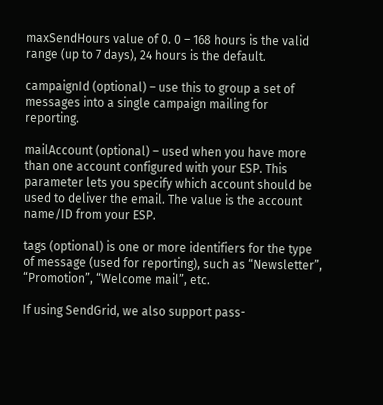maxSendHours value of 0. 0 – 168 hours is the valid range (up to 7 days), 24 hours is the default.

campaignId (optional) – use this to group a set of messages into a single campaign mailing for reporting.

mailAccount (optional) – used when you have more than one account configured with your ESP. This parameter lets you specify which account should be used to deliver the email. The value is the account name/ID from your ESP.

tags (optional) is one or more identifiers for the type of message (used for reporting), such as “Newsletter”, “Promotion”, “Welcome mail”, etc.

If using SendGrid, we also support pass-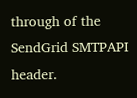through of the SendGrid SMTPAPI header.